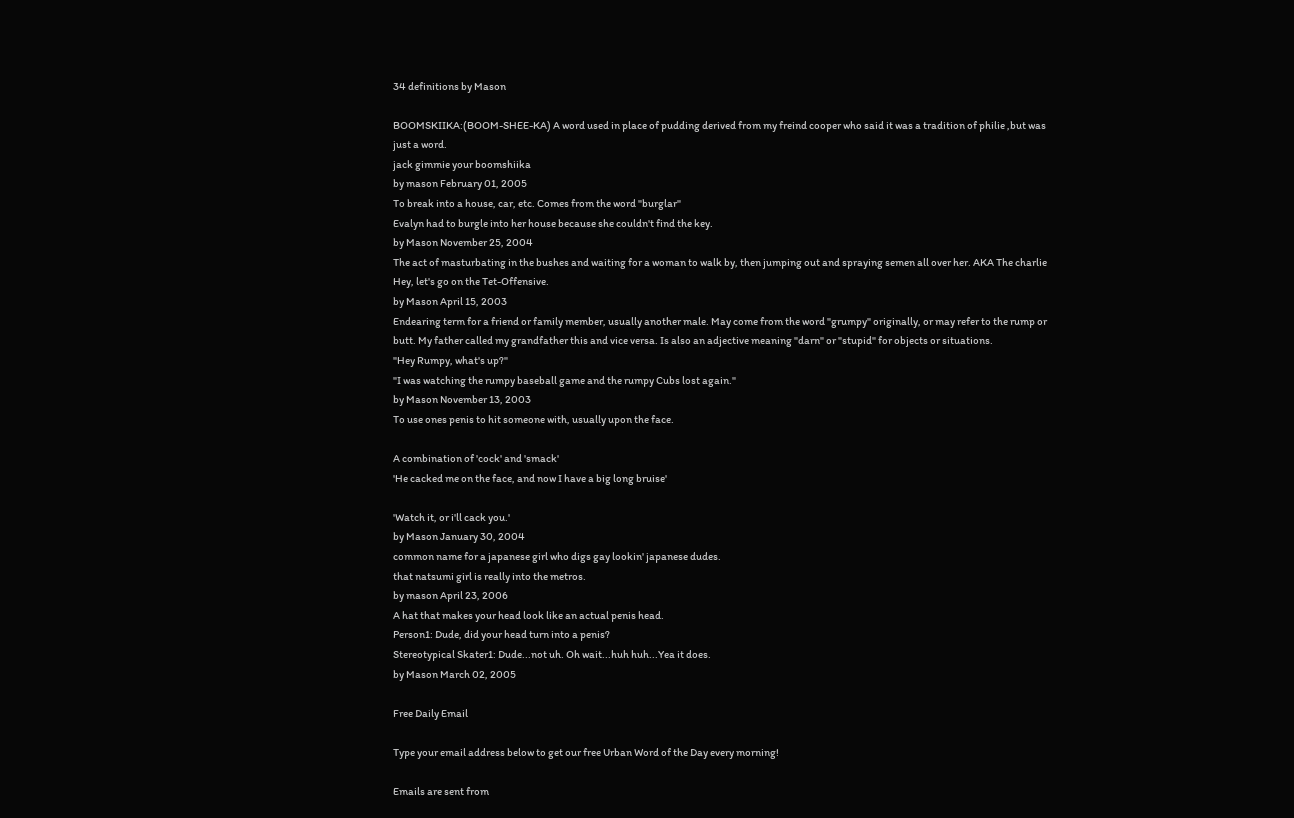34 definitions by Mason

BOOMSKIIKA:(BOOM-SHEE-KA) A word used in place of pudding derived from my freind cooper who said it was a tradition of philie ,but was just a word.
jack gimmie your boomshiika
by mason February 01, 2005
To break into a house, car, etc. Comes from the word "burglar"
Evalyn had to burgle into her house because she couldn't find the key.
by Mason November 25, 2004
The act of masturbating in the bushes and waiting for a woman to walk by, then jumping out and spraying semen all over her. AKA The charlie
Hey, let's go on the Tet-Offensive.
by Mason April 15, 2003
Endearing term for a friend or family member, usually another male. May come from the word "grumpy" originally, or may refer to the rump or butt. My father called my grandfather this and vice versa. Is also an adjective meaning "darn" or "stupid" for objects or situations.
"Hey Rumpy, what's up?"
"I was watching the rumpy baseball game and the rumpy Cubs lost again."
by Mason November 13, 2003
To use ones penis to hit someone with, usually upon the face.

A combination of 'cock' and 'smack'
'He cacked me on the face, and now I have a big long bruise'

'Watch it, or i'll cack you.'
by Mason January 30, 2004
common name for a japanese girl who digs gay lookin' japanese dudes.
that natsumi girl is really into the metros.
by mason April 23, 2006
A hat that makes your head look like an actual penis head.
Person1: Dude, did your head turn into a penis?
Stereotypical Skater1: Dude...not uh. Oh wait...huh huh...Yea it does.
by Mason March 02, 2005

Free Daily Email

Type your email address below to get our free Urban Word of the Day every morning!

Emails are sent from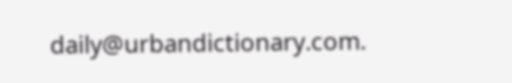daily@urbandictionary.com.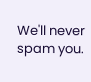We'll never spam you.